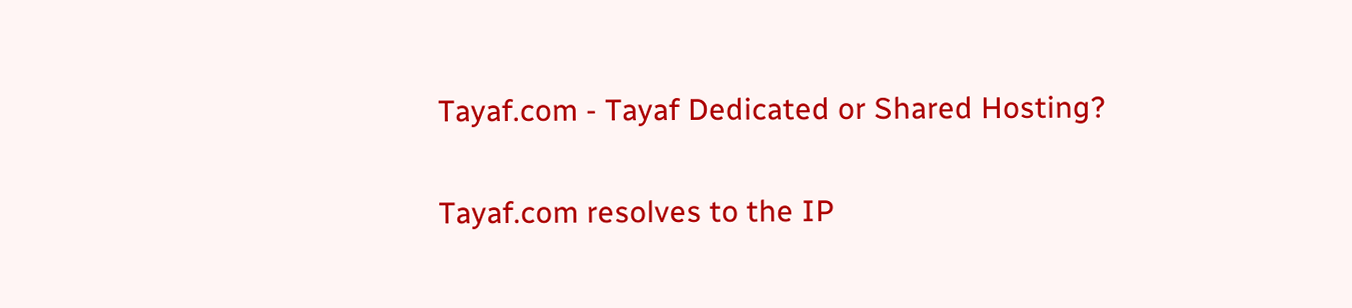Tayaf.com - Tayaf Dedicated or Shared Hosting?

Tayaf.com resolves to the IP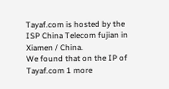Tayaf.com is hosted by the ISP China Telecom fujian in Xiamen / China.
We found that on the IP of Tayaf.com 1 more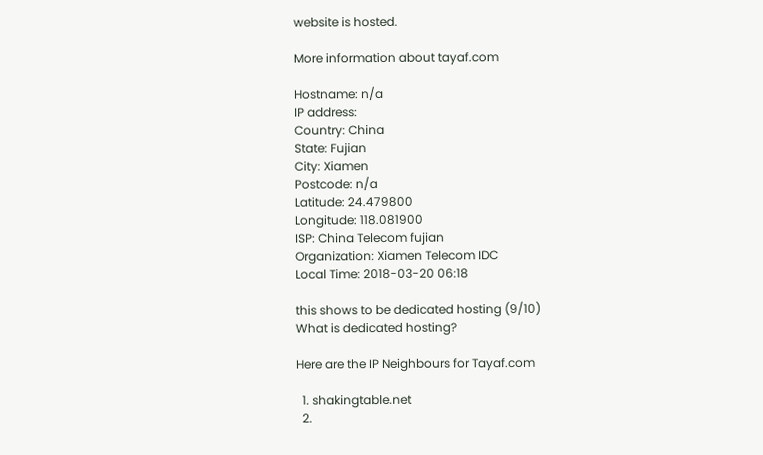website is hosted.

More information about tayaf.com

Hostname: n/a
IP address:
Country: China
State: Fujian
City: Xiamen
Postcode: n/a
Latitude: 24.479800
Longitude: 118.081900
ISP: China Telecom fujian
Organization: Xiamen Telecom IDC
Local Time: 2018-03-20 06:18

this shows to be dedicated hosting (9/10)
What is dedicated hosting?

Here are the IP Neighbours for Tayaf.com

  1. shakingtable.net
  2.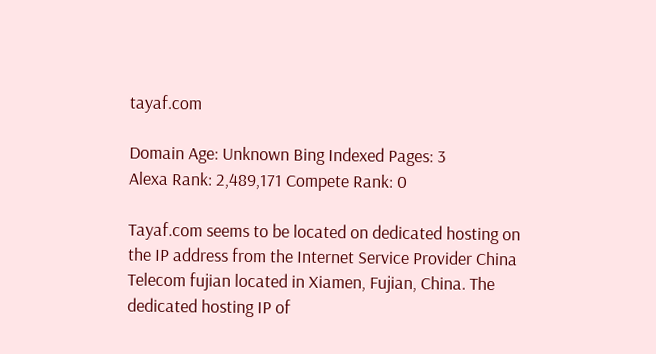tayaf.com

Domain Age: Unknown Bing Indexed Pages: 3
Alexa Rank: 2,489,171 Compete Rank: 0

Tayaf.com seems to be located on dedicated hosting on the IP address from the Internet Service Provider China Telecom fujian located in Xiamen, Fujian, China. The dedicated hosting IP of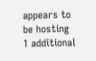appears to be hosting 1 additional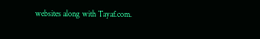websites along with Tayaf.com.